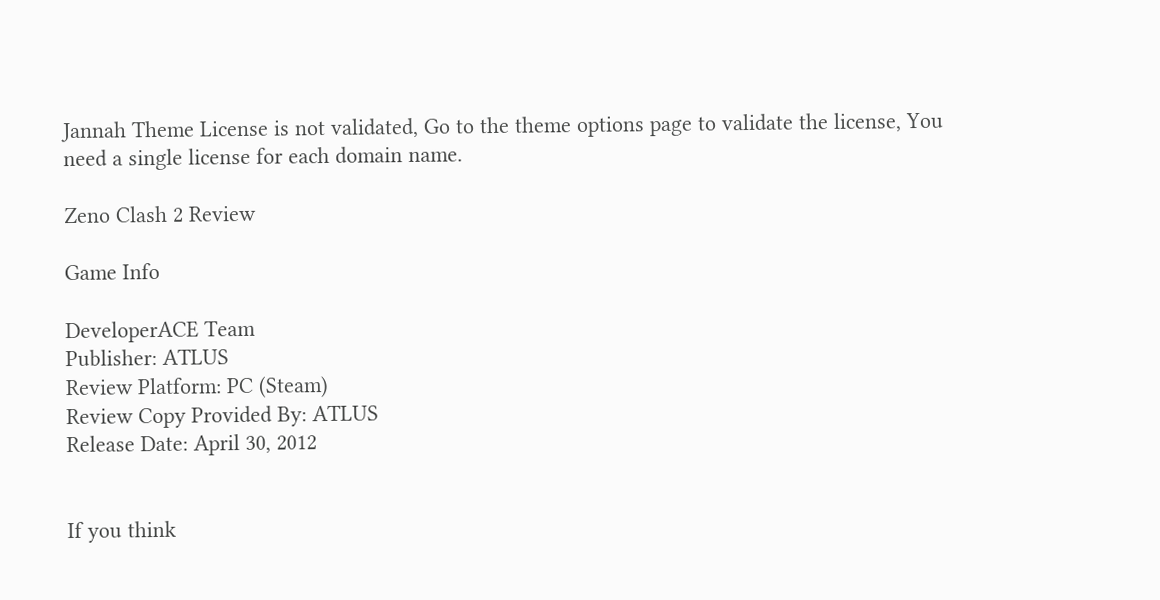Jannah Theme License is not validated, Go to the theme options page to validate the license, You need a single license for each domain name.

Zeno Clash 2 Review

Game Info

DeveloperACE Team
Publisher: ATLUS
Review Platform: PC (Steam)
Review Copy Provided By: ATLUS
Release Date: April 30, 2012


If you think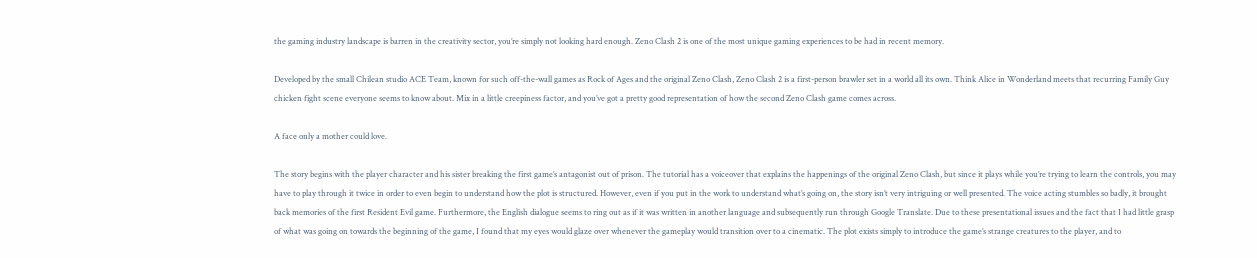the gaming industry landscape is barren in the creativity sector, you’re simply not looking hard enough. Zeno Clash 2 is one of the most unique gaming experiences to be had in recent memory.

Developed by the small Chilean studio ACE Team, known for such off-the-wall games as Rock of Ages and the original Zeno Clash, Zeno Clash 2 is a first-person brawler set in a world all its own. Think Alice in Wonderland meets that recurring Family Guy chicken fight scene everyone seems to know about. Mix in a little creepiness factor, and you’ve got a pretty good representation of how the second Zeno Clash game comes across.

A face only a mother could love.

The story begins with the player character and his sister breaking the first game’s antagonist out of prison. The tutorial has a voiceover that explains the happenings of the original Zeno Clash, but since it plays while you’re trying to learn the controls, you may have to play through it twice in order to even begin to understand how the plot is structured. However, even if you put in the work to understand what’s going on, the story isn’t very intriguing or well presented. The voice acting stumbles so badly, it brought back memories of the first Resident Evil game. Furthermore, the English dialogue seems to ring out as if it was written in another language and subsequently run through Google Translate. Due to these presentational issues and the fact that I had little grasp of what was going on towards the beginning of the game, I found that my eyes would glaze over whenever the gameplay would transition over to a cinematic. The plot exists simply to introduce the game’s strange creatures to the player, and to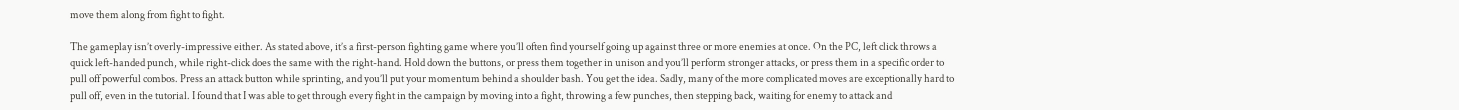move them along from fight to fight.

The gameplay isn’t overly-impressive either. As stated above, it’s a first-person fighting game where you’ll often find yourself going up against three or more enemies at once. On the PC, left click throws a quick left-handed punch, while right-click does the same with the right-hand. Hold down the buttons, or press them together in unison and you’ll perform stronger attacks, or press them in a specific order to pull off powerful combos. Press an attack button while sprinting, and you’ll put your momentum behind a shoulder bash. You get the idea. Sadly, many of the more complicated moves are exceptionally hard to pull off, even in the tutorial. I found that I was able to get through every fight in the campaign by moving into a fight, throwing a few punches, then stepping back, waiting for enemy to attack and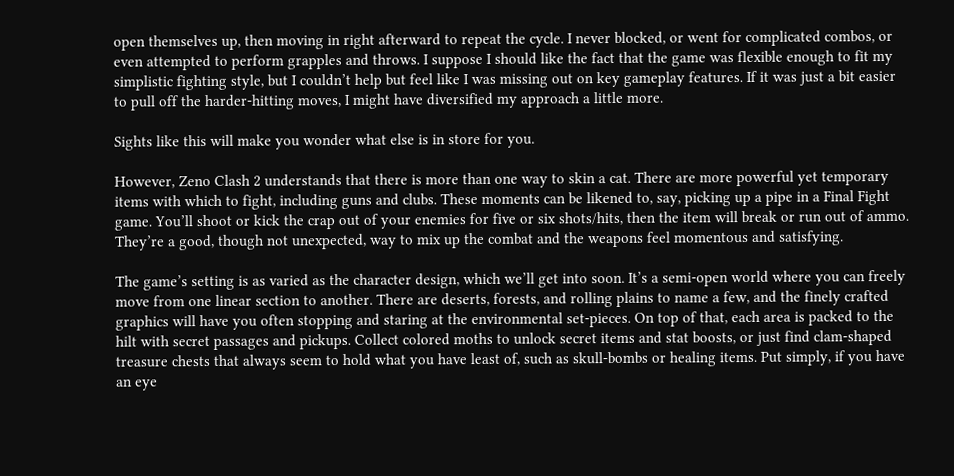open themselves up, then moving in right afterward to repeat the cycle. I never blocked, or went for complicated combos, or even attempted to perform grapples and throws. I suppose I should like the fact that the game was flexible enough to fit my simplistic fighting style, but I couldn’t help but feel like I was missing out on key gameplay features. If it was just a bit easier to pull off the harder-hitting moves, I might have diversified my approach a little more.

Sights like this will make you wonder what else is in store for you.

However, Zeno Clash 2 understands that there is more than one way to skin a cat. There are more powerful yet temporary items with which to fight, including guns and clubs. These moments can be likened to, say, picking up a pipe in a Final Fight game. You’ll shoot or kick the crap out of your enemies for five or six shots/hits, then the item will break or run out of ammo. They’re a good, though not unexpected, way to mix up the combat and the weapons feel momentous and satisfying.

The game’s setting is as varied as the character design, which we’ll get into soon. It’s a semi-open world where you can freely move from one linear section to another. There are deserts, forests, and rolling plains to name a few, and the finely crafted graphics will have you often stopping and staring at the environmental set-pieces. On top of that, each area is packed to the hilt with secret passages and pickups. Collect colored moths to unlock secret items and stat boosts, or just find clam-shaped treasure chests that always seem to hold what you have least of, such as skull-bombs or healing items. Put simply, if you have an eye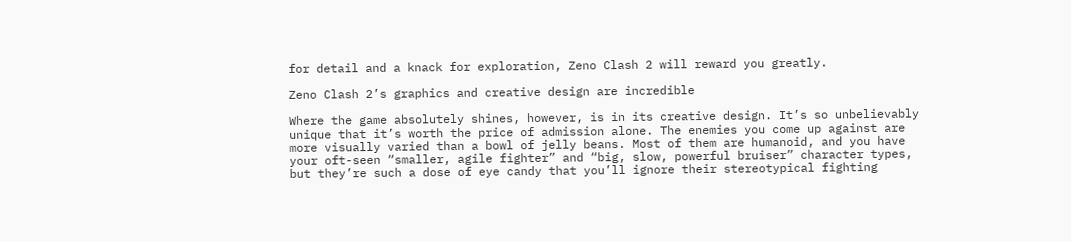for detail and a knack for exploration, Zeno Clash 2 will reward you greatly.

Zeno Clash 2’s graphics and creative design are incredible

Where the game absolutely shines, however, is in its creative design. It’s so unbelievably unique that it’s worth the price of admission alone. The enemies you come up against are more visually varied than a bowl of jelly beans. Most of them are humanoid, and you have your oft-seen “smaller, agile fighter” and “big, slow, powerful bruiser” character types, but they’re such a dose of eye candy that you’ll ignore their stereotypical fighting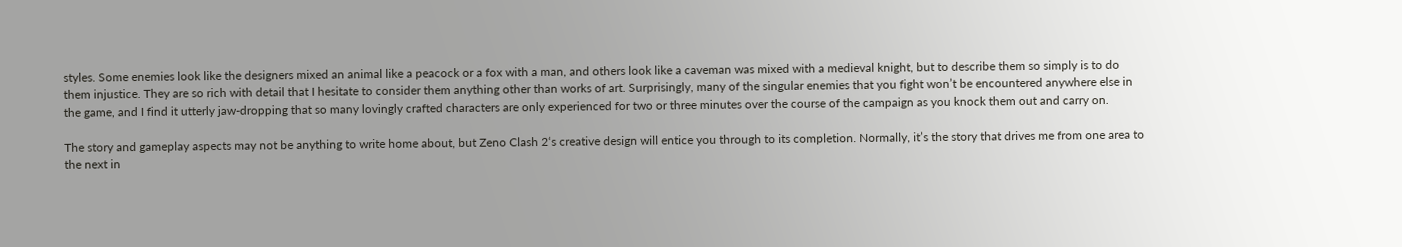styles. Some enemies look like the designers mixed an animal like a peacock or a fox with a man, and others look like a caveman was mixed with a medieval knight, but to describe them so simply is to do them injustice. They are so rich with detail that I hesitate to consider them anything other than works of art. Surprisingly, many of the singular enemies that you fight won’t be encountered anywhere else in the game, and I find it utterly jaw-dropping that so many lovingly crafted characters are only experienced for two or three minutes over the course of the campaign as you knock them out and carry on.

The story and gameplay aspects may not be anything to write home about, but Zeno Clash 2‘s creative design will entice you through to its completion. Normally, it’s the story that drives me from one area to the next in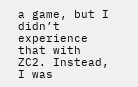a game, but I didn’t experience that with ZC2. Instead, I was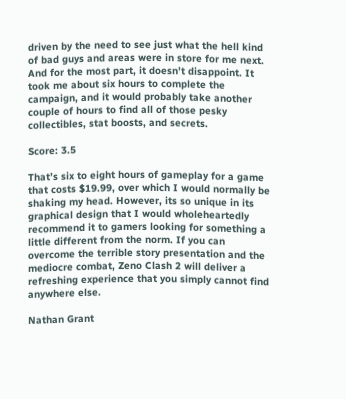driven by the need to see just what the hell kind of bad guys and areas were in store for me next. And for the most part, it doesn’t disappoint. It took me about six hours to complete the campaign, and it would probably take another couple of hours to find all of those pesky collectibles, stat boosts, and secrets.

Score: 3.5

That’s six to eight hours of gameplay for a game that costs $19.99, over which I would normally be shaking my head. However, its so unique in its graphical design that I would wholeheartedly recommend it to gamers looking for something a little different from the norm. If you can overcome the terrible story presentation and the mediocre combat, Zeno Clash 2 will deliver a refreshing experience that you simply cannot find anywhere else.

Nathan Grant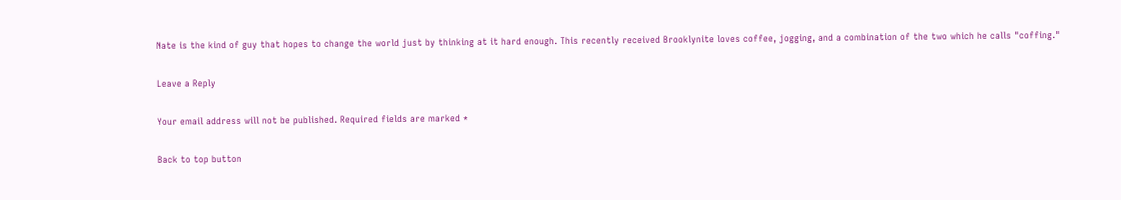Nate is the kind of guy that hopes to change the world just by thinking at it hard enough. This recently received Brooklynite loves coffee, jogging, and a combination of the two which he calls "coffing."

Leave a Reply

Your email address will not be published. Required fields are marked *

Back to top button